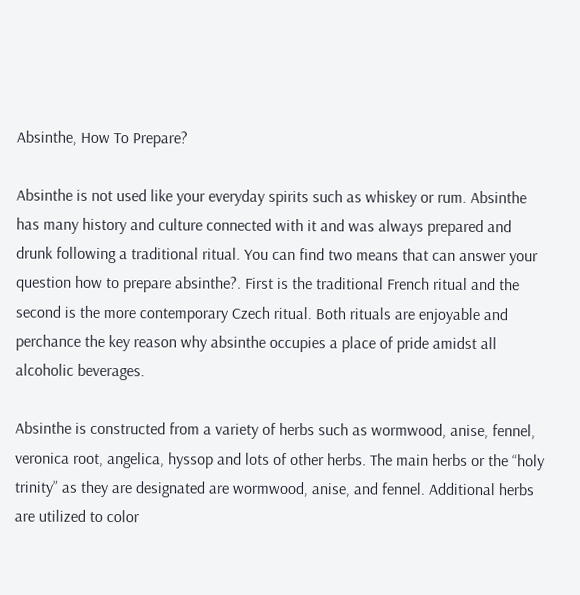Absinthe, How To Prepare?

Absinthe is not used like your everyday spirits such as whiskey or rum. Absinthe has many history and culture connected with it and was always prepared and drunk following a traditional ritual. You can find two means that can answer your question how to prepare absinthe?. First is the traditional French ritual and the second is the more contemporary Czech ritual. Both rituals are enjoyable and perchance the key reason why absinthe occupies a place of pride amidst all alcoholic beverages.

Absinthe is constructed from a variety of herbs such as wormwood, anise, fennel, veronica root, angelica, hyssop and lots of other herbs. The main herbs or the “holy trinity” as they are designated are wormwood, anise, and fennel. Additional herbs are utilized to color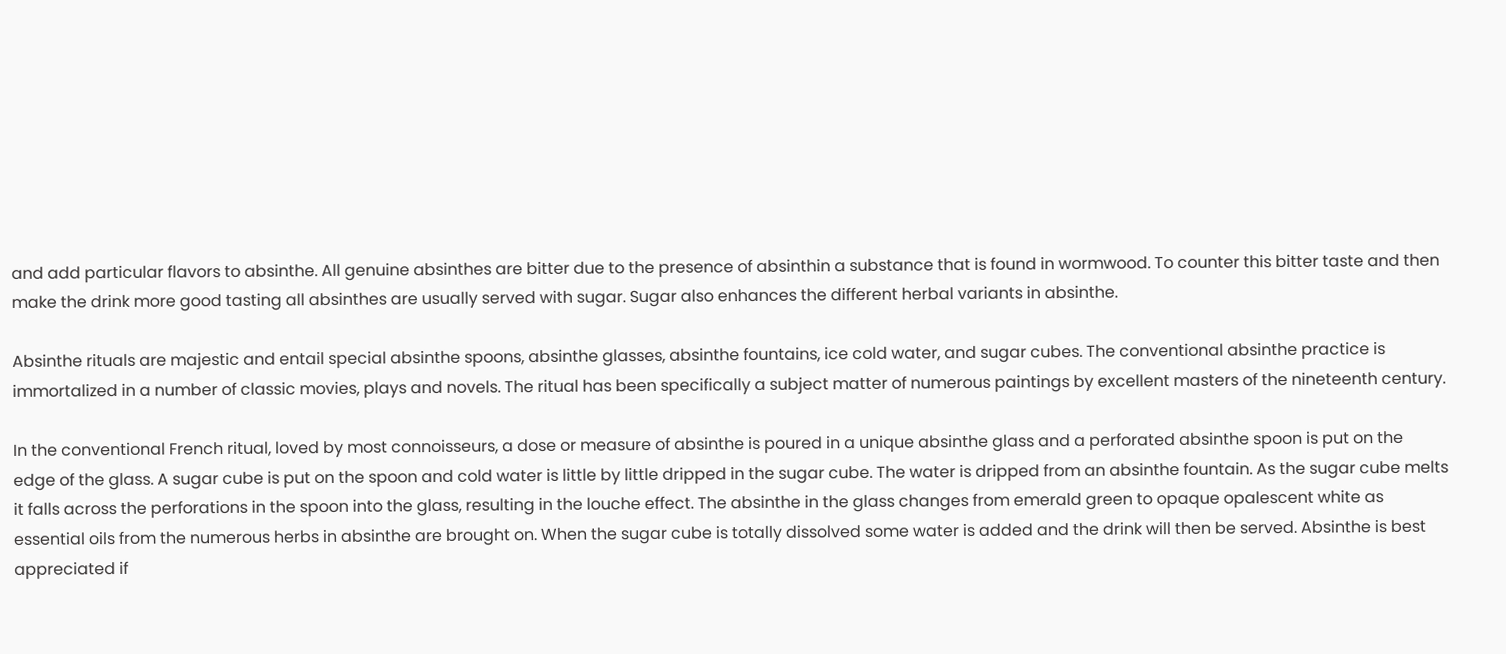and add particular flavors to absinthe. All genuine absinthes are bitter due to the presence of absinthin a substance that is found in wormwood. To counter this bitter taste and then make the drink more good tasting all absinthes are usually served with sugar. Sugar also enhances the different herbal variants in absinthe.

Absinthe rituals are majestic and entail special absinthe spoons, absinthe glasses, absinthe fountains, ice cold water, and sugar cubes. The conventional absinthe practice is immortalized in a number of classic movies, plays and novels. The ritual has been specifically a subject matter of numerous paintings by excellent masters of the nineteenth century.

In the conventional French ritual, loved by most connoisseurs, a dose or measure of absinthe is poured in a unique absinthe glass and a perforated absinthe spoon is put on the edge of the glass. A sugar cube is put on the spoon and cold water is little by little dripped in the sugar cube. The water is dripped from an absinthe fountain. As the sugar cube melts it falls across the perforations in the spoon into the glass, resulting in the louche effect. The absinthe in the glass changes from emerald green to opaque opalescent white as essential oils from the numerous herbs in absinthe are brought on. When the sugar cube is totally dissolved some water is added and the drink will then be served. Absinthe is best appreciated if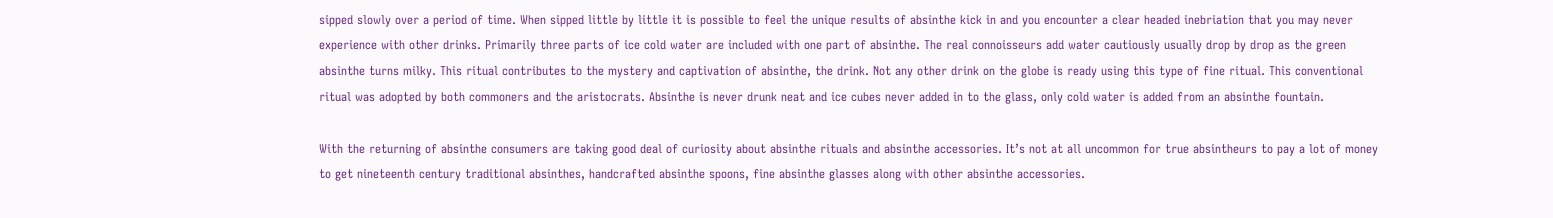sipped slowly over a period of time. When sipped little by little it is possible to feel the unique results of absinthe kick in and you encounter a clear headed inebriation that you may never experience with other drinks. Primarily three parts of ice cold water are included with one part of absinthe. The real connoisseurs add water cautiously usually drop by drop as the green absinthe turns milky. This ritual contributes to the mystery and captivation of absinthe, the drink. Not any other drink on the globe is ready using this type of fine ritual. This conventional ritual was adopted by both commoners and the aristocrats. Absinthe is never drunk neat and ice cubes never added in to the glass, only cold water is added from an absinthe fountain.

With the returning of absinthe consumers are taking good deal of curiosity about absinthe rituals and absinthe accessories. It’s not at all uncommon for true absintheurs to pay a lot of money to get nineteenth century traditional absinthes, handcrafted absinthe spoons, fine absinthe glasses along with other absinthe accessories.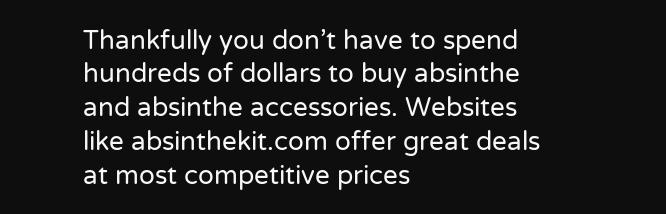Thankfully you don’t have to spend hundreds of dollars to buy absinthe and absinthe accessories. Websites like absinthekit.com offer great deals at most competitive prices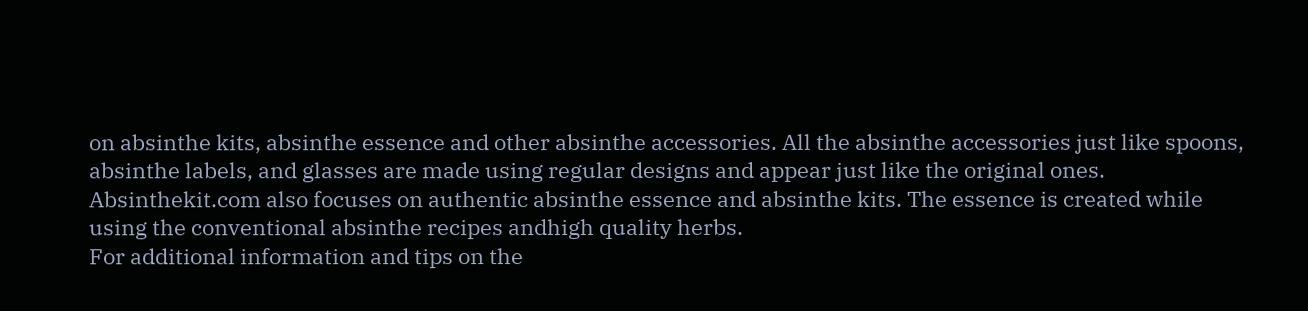on absinthe kits, absinthe essence and other absinthe accessories. All the absinthe accessories just like spoons, absinthe labels, and glasses are made using regular designs and appear just like the original ones. Absinthekit.com also focuses on authentic absinthe essence and absinthe kits. The essence is created while using the conventional absinthe recipes andhigh quality herbs.
For additional information and tips on the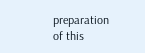preparation of this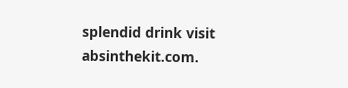splendid drink visit absinthekit.com.